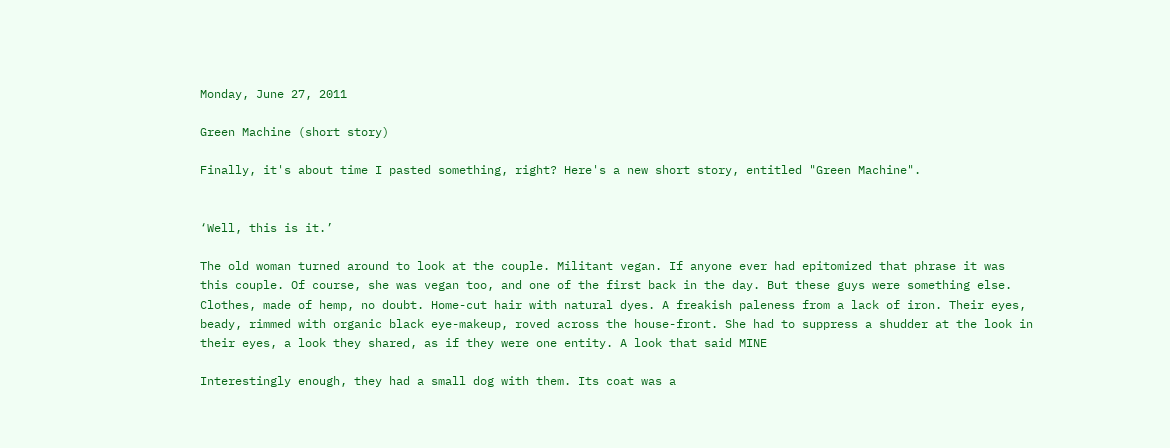Monday, June 27, 2011

Green Machine (short story)

Finally, it's about time I pasted something, right? Here's a new short story, entitled "Green Machine".


‘Well, this is it.’

The old woman turned around to look at the couple. Militant vegan. If anyone ever had epitomized that phrase it was this couple. Of course, she was vegan too, and one of the first back in the day. But these guys were something else. Clothes, made of hemp, no doubt. Home-cut hair with natural dyes. A freakish paleness from a lack of iron. Their eyes, beady, rimmed with organic black eye-makeup, roved across the house-front. She had to suppress a shudder at the look in their eyes, a look they shared, as if they were one entity. A look that said MINE

Interestingly enough, they had a small dog with them. Its coat was a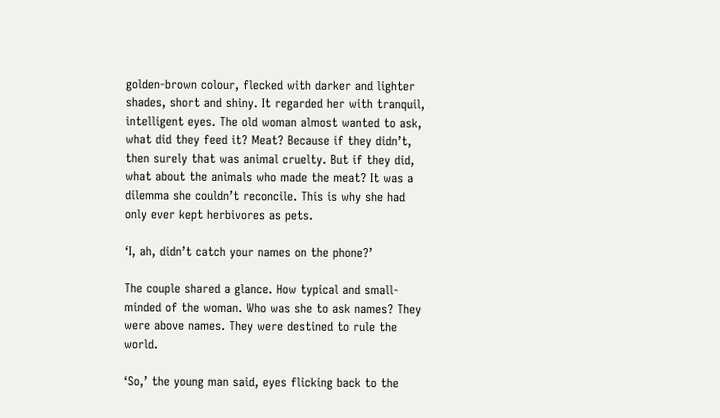golden-brown colour, flecked with darker and lighter shades, short and shiny. It regarded her with tranquil, intelligent eyes. The old woman almost wanted to ask, what did they feed it? Meat? Because if they didn’t, then surely that was animal cruelty. But if they did, what about the animals who made the meat? It was a dilemma she couldn’t reconcile. This is why she had only ever kept herbivores as pets.

‘I, ah, didn’t catch your names on the phone?’

The couple shared a glance. How typical and small-minded of the woman. Who was she to ask names? They were above names. They were destined to rule the world.

‘So,’ the young man said, eyes flicking back to the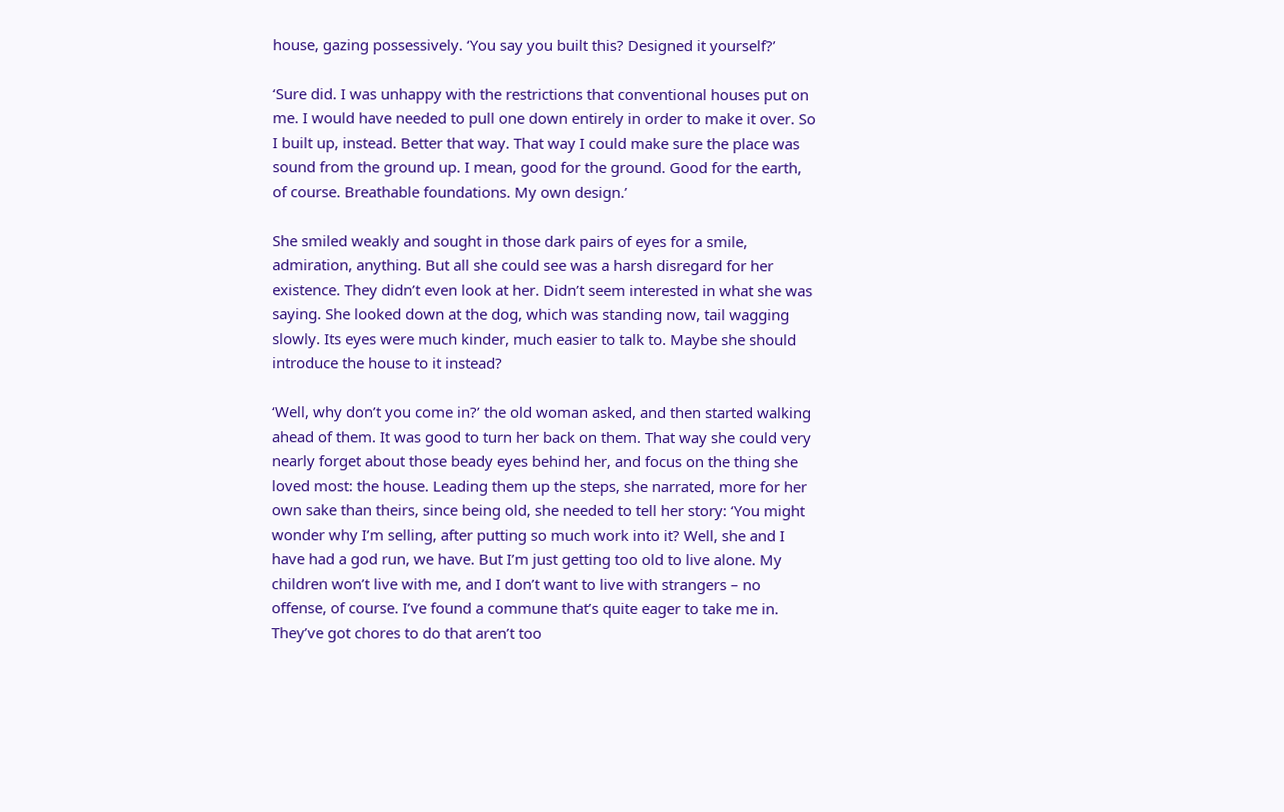house, gazing possessively. ‘You say you built this? Designed it yourself?’

‘Sure did. I was unhappy with the restrictions that conventional houses put on me. I would have needed to pull one down entirely in order to make it over. So I built up, instead. Better that way. That way I could make sure the place was sound from the ground up. I mean, good for the ground. Good for the earth, of course. Breathable foundations. My own design.’

She smiled weakly and sought in those dark pairs of eyes for a smile, admiration, anything. But all she could see was a harsh disregard for her existence. They didn’t even look at her. Didn’t seem interested in what she was saying. She looked down at the dog, which was standing now, tail wagging slowly. Its eyes were much kinder, much easier to talk to. Maybe she should introduce the house to it instead?

‘Well, why don’t you come in?’ the old woman asked, and then started walking ahead of them. It was good to turn her back on them. That way she could very nearly forget about those beady eyes behind her, and focus on the thing she loved most: the house. Leading them up the steps, she narrated, more for her own sake than theirs, since being old, she needed to tell her story: ‘You might wonder why I’m selling, after putting so much work into it? Well, she and I have had a god run, we have. But I’m just getting too old to live alone. My children won’t live with me, and I don’t want to live with strangers – no offense, of course. I’ve found a commune that’s quite eager to take me in. They’ve got chores to do that aren’t too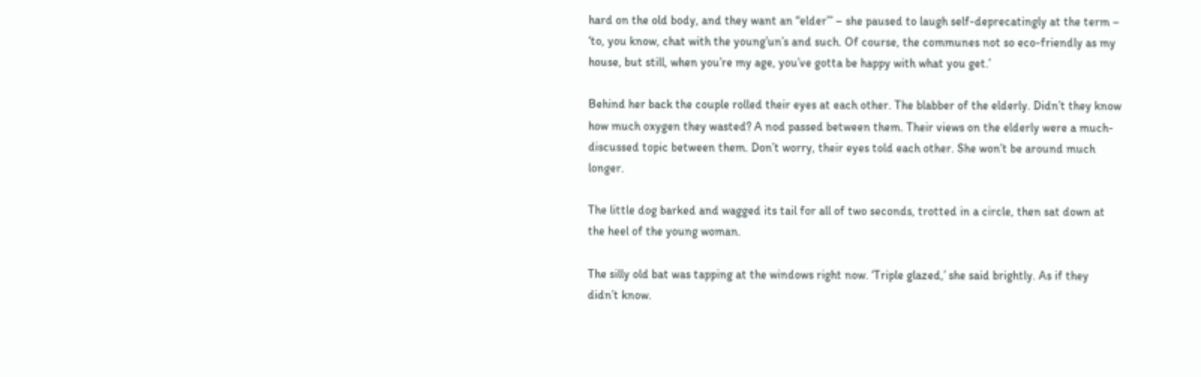hard on the old body, and they want an “elder”’ – she paused to laugh self-deprecatingly at the term – ‘to, you know, chat with the young’un’s and such. Of course, the communes not so eco-friendly as my house, but still, when you’re my age, you’ve gotta be happy with what you get.’

Behind her back the couple rolled their eyes at each other. The blabber of the elderly. Didn’t they know how much oxygen they wasted? A nod passed between them. Their views on the elderly were a much-discussed topic between them. Don’t worry, their eyes told each other. She won’t be around much longer.

The little dog barked and wagged its tail for all of two seconds, trotted in a circle, then sat down at the heel of the young woman.

The silly old bat was tapping at the windows right now. ‘Triple glazed,’ she said brightly. As if they didn’t know.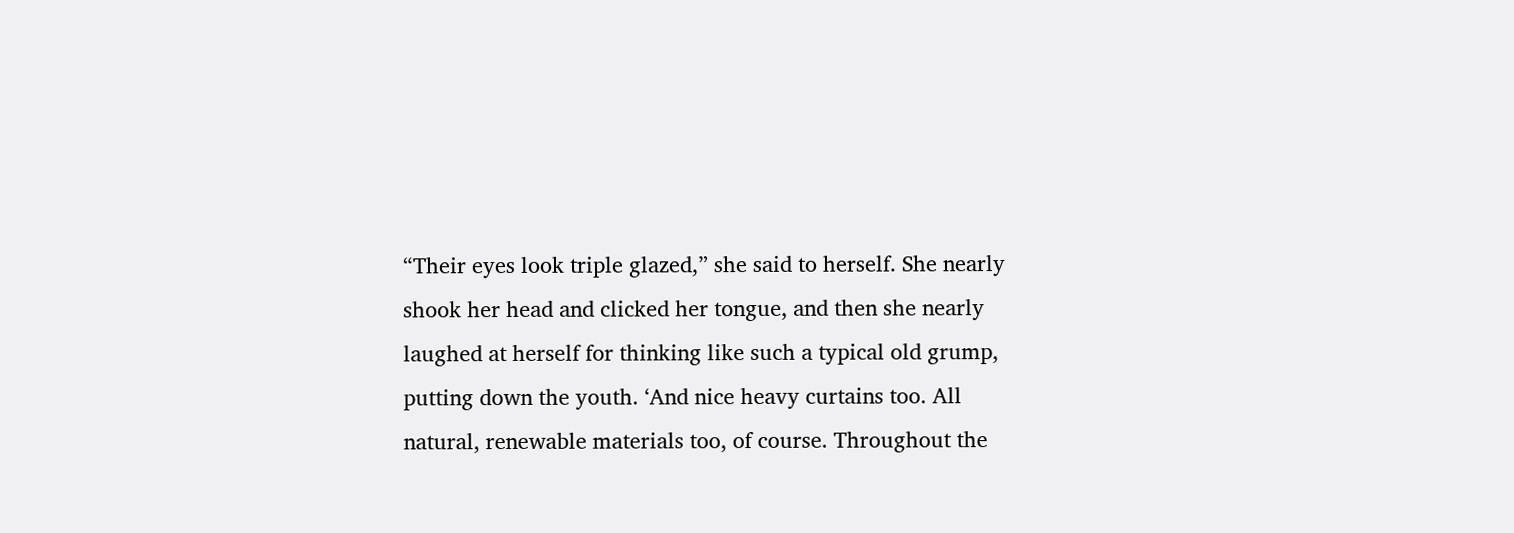“Their eyes look triple glazed,” she said to herself. She nearly shook her head and clicked her tongue, and then she nearly laughed at herself for thinking like such a typical old grump, putting down the youth. ‘And nice heavy curtains too. All natural, renewable materials too, of course. Throughout the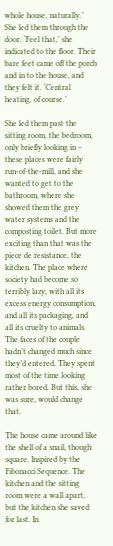whole house, naturally.’ She led them through the door. ‘Feel that,’ she indicated to the floor. Their bare feet came off the porch and in to the house, and they felt it. ‘Central heating, of course.’

She led them past the sitting room, the bedroom, only briefly looking in – these places were fairly run-of-the-mill, and she wanted to get to the bathroom, where she showed them the grey water systems and the composting toilet. But more exciting than that was the piece de resistance, the kitchen. The place where society had become so terribly lazy, with all its excess energy consumption, and all its packaging, and all its cruelty to animals. The faces of the couple hadn’t changed much since they’d entered. They spent most of the time looking rather bored. But this, she was sure, would change that.

The house came around like the shell of a snail, though square. Inspired by the Fibonacci Sequence. The kitchen and the sitting room were a wall apart, but the kitchen she saved for last. In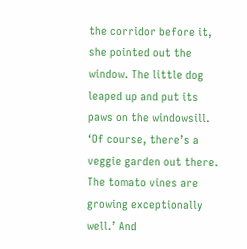the corridor before it, she pointed out the window. The little dog leaped up and put its paws on the windowsill. ‘Of course, there’s a veggie garden out there. The tomato vines are growing exceptionally well.’ And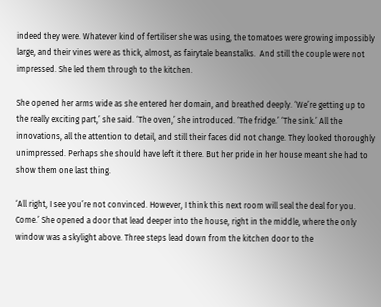indeed they were. Whatever kind of fertiliser she was using, the tomatoes were growing impossibly large, and their vines were as thick, almost, as fairytale beanstalks.  And still the couple were not impressed. She led them through to the kitchen.

She opened her arms wide as she entered her domain, and breathed deeply. ‘We’re getting up to the really exciting part,’ she said. ‘The oven,’ she introduced. ‘The fridge.’ ‘The sink.’ All the innovations, all the attention to detail, and still their faces did not change. They looked thoroughly unimpressed. Perhaps she should have left it there. But her pride in her house meant she had to show them one last thing.

‘All right, I see you’re not convinced. However, I think this next room will seal the deal for you. Come.’ She opened a door that lead deeper into the house, right in the middle, where the only window was a skylight above. Three steps lead down from the kitchen door to the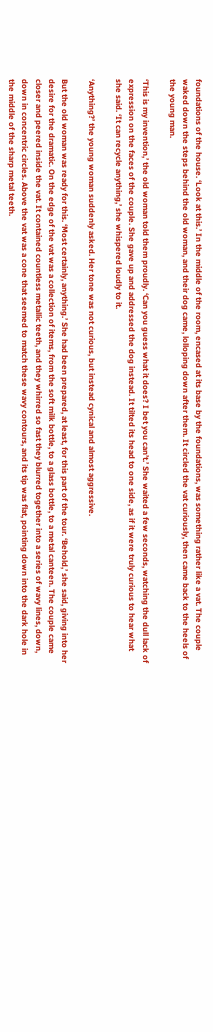foundations of the house. ‘Look at this.’ In the middle of the room, encased at its base by the foundations, was something rather like a vat. The couple waked down the steps behind the old woman, and their dog came, lolloping down after them. It circled the vat curiously, then came back to the heels of the young man.

‘This is my invention,’ the old woman told them proudly. ‘Can you guess what it does? I bet you can’t.’ She waited a few seconds, watching the dull lack of expression on the faces of the couple. She gave up and addressed the dog instead. It tilted its head to one side, as if it were truly curious to hear what she said. ‘It can recycle anything,’ she whispered loudly to it.

‘Anything?’ the young woman suddenly asked. Her tone was not curious, but instead cynical and almost aggressive.

But the old woman was ready for this. ‘Most certainly, anything.’ She had been prepared, at least, for this part of the tour. ‘Behold,’ she said, giving into her desire for the dramatic. On the edge of the vat was a collection of items, from the soft milk bottle, to a glass bottle, to a metal canteen. The couple came closer and peered inside the vat. It contained countless metallic teeth, and they whirred so fast they blurred together into a series of wavy lines, down, down in concentric circles. Above the vat was a cone that seemed to match these wavy contours, and its tip was flat, pointing down into the dark hole in the middle of the sharp metal teeth.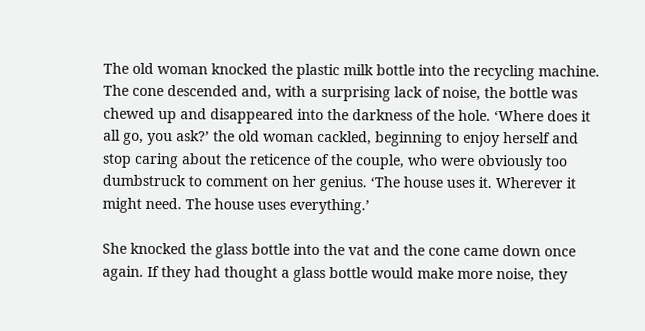The old woman knocked the plastic milk bottle into the recycling machine. The cone descended and, with a surprising lack of noise, the bottle was chewed up and disappeared into the darkness of the hole. ‘Where does it all go, you ask?’ the old woman cackled, beginning to enjoy herself and stop caring about the reticence of the couple, who were obviously too dumbstruck to comment on her genius. ‘The house uses it. Wherever it might need. The house uses everything.’

She knocked the glass bottle into the vat and the cone came down once again. If they had thought a glass bottle would make more noise, they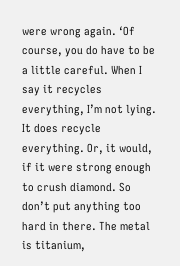were wrong again. ‘Of course, you do have to be a little careful. When I say it recycles everything, I’m not lying. It does recycle everything. Or, it would, if it were strong enough to crush diamond. So don’t put anything too hard in there. The metal is titanium,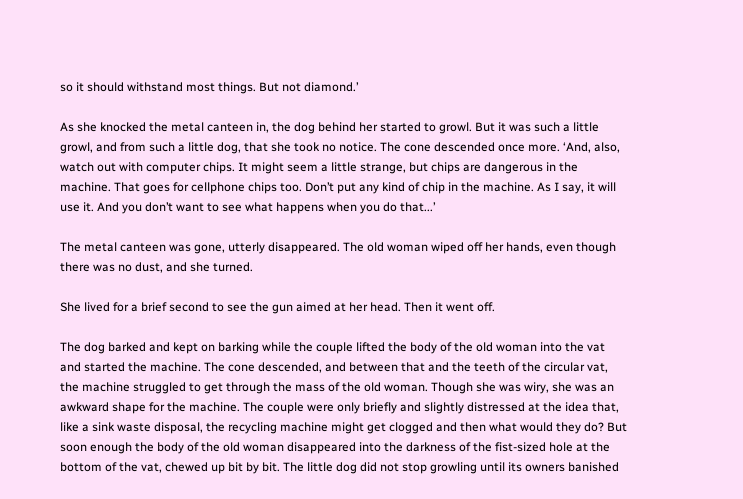so it should withstand most things. But not diamond.’

As she knocked the metal canteen in, the dog behind her started to growl. But it was such a little growl, and from such a little dog, that she took no notice. The cone descended once more. ‘And, also, watch out with computer chips. It might seem a little strange, but chips are dangerous in the machine. That goes for cellphone chips too. Don’t put any kind of chip in the machine. As I say, it will use it. And you don’t want to see what happens when you do that...’

The metal canteen was gone, utterly disappeared. The old woman wiped off her hands, even though there was no dust, and she turned.

She lived for a brief second to see the gun aimed at her head. Then it went off.

The dog barked and kept on barking while the couple lifted the body of the old woman into the vat and started the machine. The cone descended, and between that and the teeth of the circular vat, the machine struggled to get through the mass of the old woman. Though she was wiry, she was an awkward shape for the machine. The couple were only briefly and slightly distressed at the idea that, like a sink waste disposal, the recycling machine might get clogged and then what would they do? But soon enough the body of the old woman disappeared into the darkness of the fist-sized hole at the bottom of the vat, chewed up bit by bit. The little dog did not stop growling until its owners banished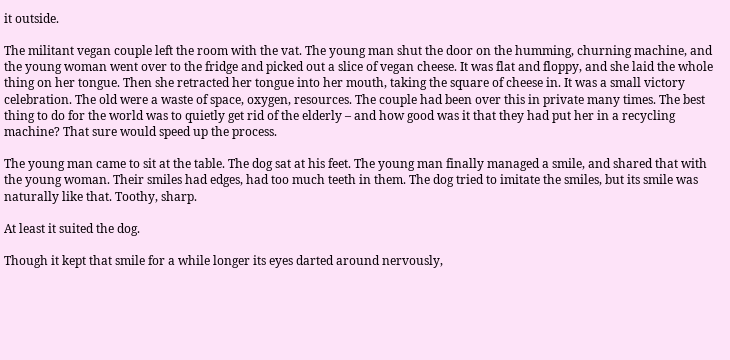it outside.

The militant vegan couple left the room with the vat. The young man shut the door on the humming, churning machine, and the young woman went over to the fridge and picked out a slice of vegan cheese. It was flat and floppy, and she laid the whole thing on her tongue. Then she retracted her tongue into her mouth, taking the square of cheese in. It was a small victory celebration. The old were a waste of space, oxygen, resources. The couple had been over this in private many times. The best thing to do for the world was to quietly get rid of the elderly – and how good was it that they had put her in a recycling machine? That sure would speed up the process.

The young man came to sit at the table. The dog sat at his feet. The young man finally managed a smile, and shared that with the young woman. Their smiles had edges, had too much teeth in them. The dog tried to imitate the smiles, but its smile was naturally like that. Toothy, sharp.

At least it suited the dog.

Though it kept that smile for a while longer its eyes darted around nervously,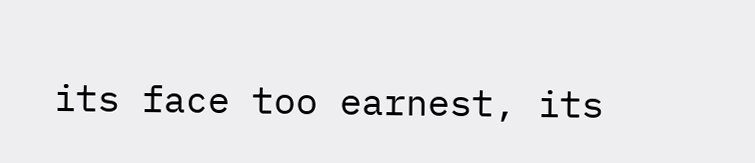its face too earnest, its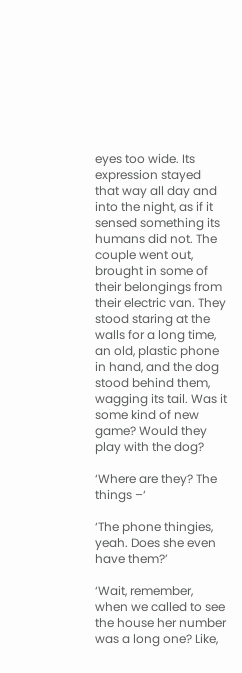eyes too wide. Its expression stayed that way all day and into the night, as if it sensed something its humans did not. The couple went out, brought in some of their belongings from their electric van. They stood staring at the walls for a long time, an old, plastic phone in hand, and the dog stood behind them, wagging its tail. Was it some kind of new game? Would they play with the dog?

‘Where are they? The things –‘

‘The phone thingies, yeah. Does she even have them?’

‘Wait, remember, when we called to see the house her number was a long one? Like,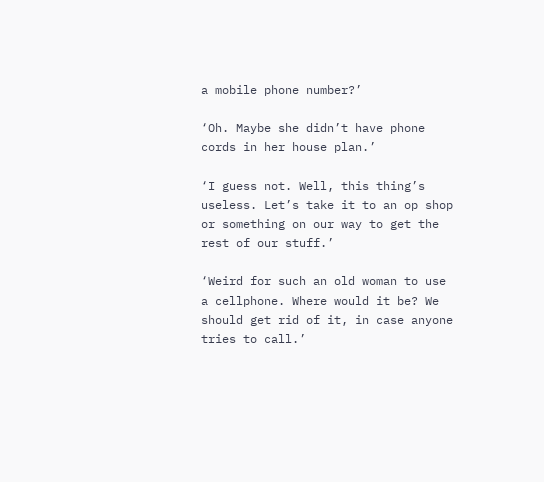a mobile phone number?’

‘Oh. Maybe she didn’t have phone cords in her house plan.’

‘I guess not. Well, this thing’s useless. Let’s take it to an op shop or something on our way to get the rest of our stuff.’

‘Weird for such an old woman to use a cellphone. Where would it be? We should get rid of it, in case anyone tries to call.’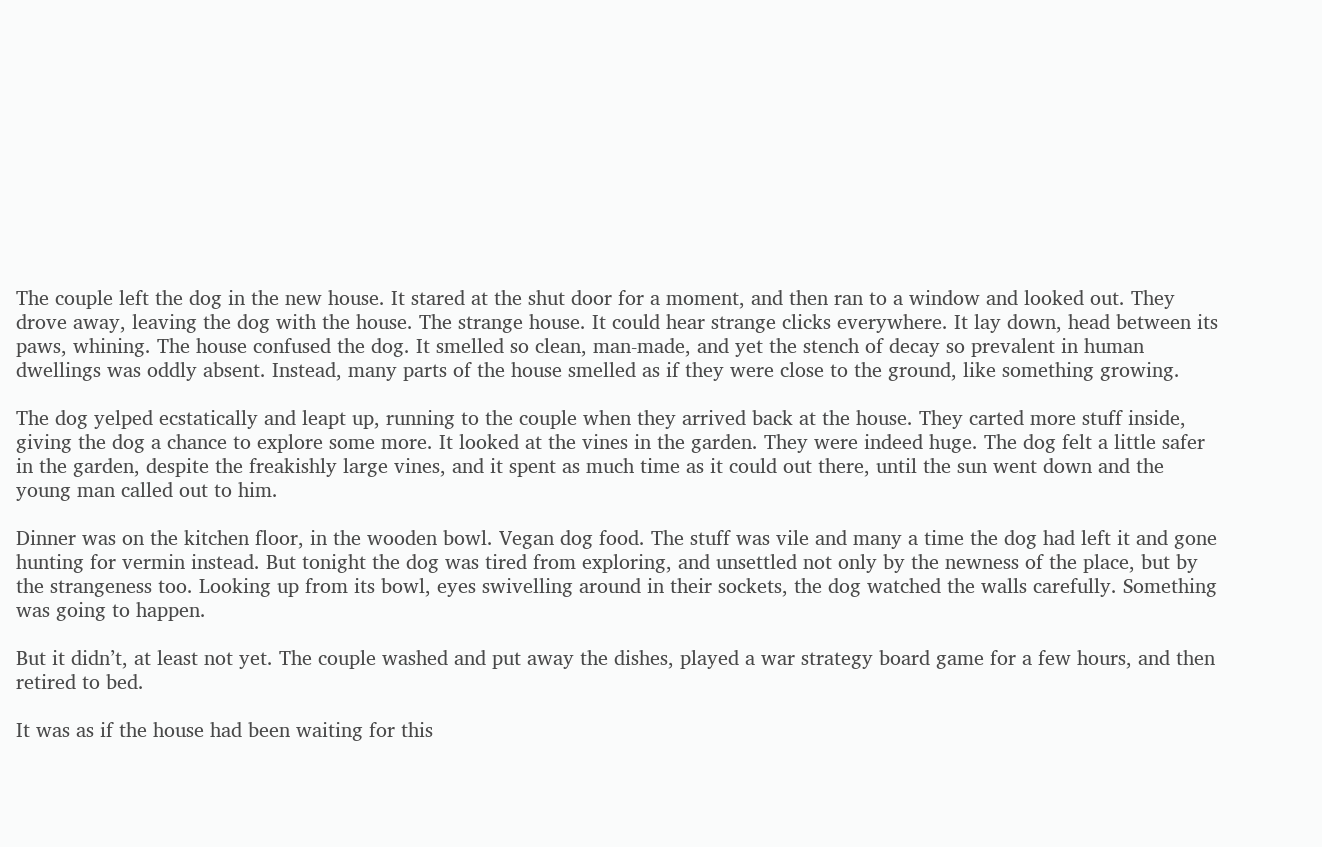The couple left the dog in the new house. It stared at the shut door for a moment, and then ran to a window and looked out. They drove away, leaving the dog with the house. The strange house. It could hear strange clicks everywhere. It lay down, head between its paws, whining. The house confused the dog. It smelled so clean, man-made, and yet the stench of decay so prevalent in human dwellings was oddly absent. Instead, many parts of the house smelled as if they were close to the ground, like something growing.

The dog yelped ecstatically and leapt up, running to the couple when they arrived back at the house. They carted more stuff inside, giving the dog a chance to explore some more. It looked at the vines in the garden. They were indeed huge. The dog felt a little safer in the garden, despite the freakishly large vines, and it spent as much time as it could out there, until the sun went down and the young man called out to him.

Dinner was on the kitchen floor, in the wooden bowl. Vegan dog food. The stuff was vile and many a time the dog had left it and gone hunting for vermin instead. But tonight the dog was tired from exploring, and unsettled not only by the newness of the place, but by the strangeness too. Looking up from its bowl, eyes swivelling around in their sockets, the dog watched the walls carefully. Something was going to happen.

But it didn’t, at least not yet. The couple washed and put away the dishes, played a war strategy board game for a few hours, and then retired to bed.

It was as if the house had been waiting for this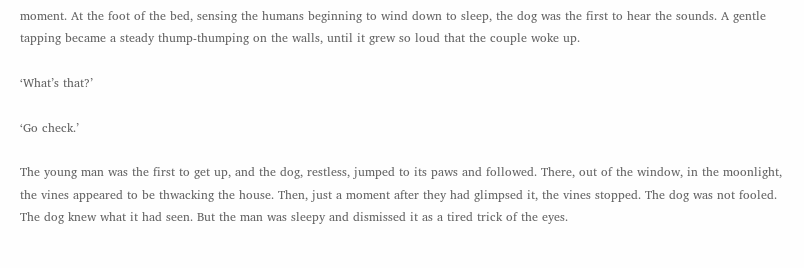moment. At the foot of the bed, sensing the humans beginning to wind down to sleep, the dog was the first to hear the sounds. A gentle tapping became a steady thump-thumping on the walls, until it grew so loud that the couple woke up.

‘What’s that?’

‘Go check.’

The young man was the first to get up, and the dog, restless, jumped to its paws and followed. There, out of the window, in the moonlight, the vines appeared to be thwacking the house. Then, just a moment after they had glimpsed it, the vines stopped. The dog was not fooled. The dog knew what it had seen. But the man was sleepy and dismissed it as a tired trick of the eyes.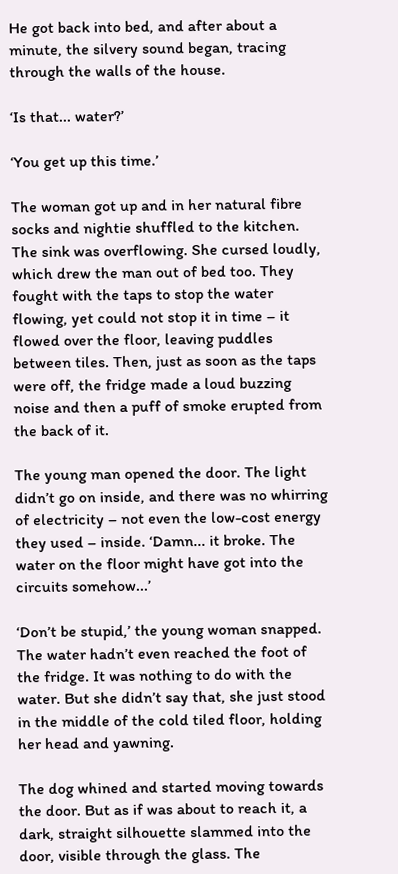He got back into bed, and after about a minute, the silvery sound began, tracing through the walls of the house.

‘Is that... water?’

‘You get up this time.’

The woman got up and in her natural fibre socks and nightie shuffled to the kitchen. The sink was overflowing. She cursed loudly, which drew the man out of bed too. They fought with the taps to stop the water flowing, yet could not stop it in time – it flowed over the floor, leaving puddles between tiles. Then, just as soon as the taps were off, the fridge made a loud buzzing noise and then a puff of smoke erupted from the back of it.

The young man opened the door. The light didn’t go on inside, and there was no whirring of electricity – not even the low-cost energy they used – inside. ‘Damn... it broke. The water on the floor might have got into the circuits somehow...’

‘Don’t be stupid,’ the young woman snapped. The water hadn’t even reached the foot of the fridge. It was nothing to do with the water. But she didn’t say that, she just stood in the middle of the cold tiled floor, holding her head and yawning.

The dog whined and started moving towards the door. But as if was about to reach it, a dark, straight silhouette slammed into the door, visible through the glass. The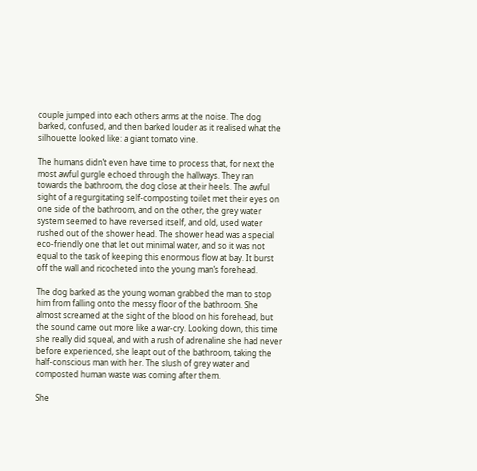couple jumped into each others arms at the noise. The dog barked, confused, and then barked louder as it realised what the silhouette looked like: a giant tomato vine.

The humans didn’t even have time to process that, for next the most awful gurgle echoed through the hallways. They ran towards the bathroom, the dog close at their heels. The awful sight of a regurgitating self-composting toilet met their eyes on one side of the bathroom, and on the other, the grey water system seemed to have reversed itself, and old, used water rushed out of the shower head. The shower head was a special eco-friendly one that let out minimal water, and so it was not equal to the task of keeping this enormous flow at bay. It burst off the wall and ricocheted into the young man’s forehead.

The dog barked as the young woman grabbed the man to stop him from falling onto the messy floor of the bathroom. She almost screamed at the sight of the blood on his forehead, but the sound came out more like a war-cry. Looking down, this time she really did squeal, and with a rush of adrenaline she had never before experienced, she leapt out of the bathroom, taking the half-conscious man with her. The slush of grey water and composted human waste was coming after them.

She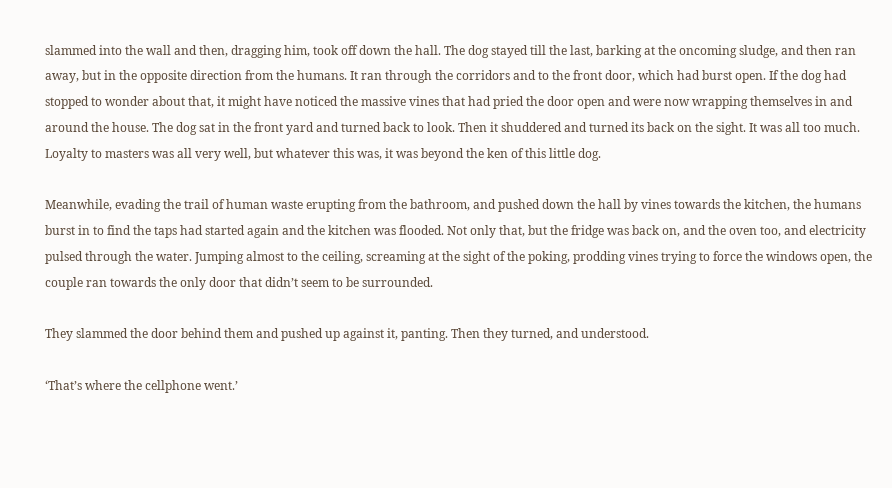slammed into the wall and then, dragging him, took off down the hall. The dog stayed till the last, barking at the oncoming sludge, and then ran away, but in the opposite direction from the humans. It ran through the corridors and to the front door, which had burst open. If the dog had stopped to wonder about that, it might have noticed the massive vines that had pried the door open and were now wrapping themselves in and around the house. The dog sat in the front yard and turned back to look. Then it shuddered and turned its back on the sight. It was all too much. Loyalty to masters was all very well, but whatever this was, it was beyond the ken of this little dog.

Meanwhile, evading the trail of human waste erupting from the bathroom, and pushed down the hall by vines towards the kitchen, the humans burst in to find the taps had started again and the kitchen was flooded. Not only that, but the fridge was back on, and the oven too, and electricity pulsed through the water. Jumping almost to the ceiling, screaming at the sight of the poking, prodding vines trying to force the windows open, the couple ran towards the only door that didn’t seem to be surrounded.

They slammed the door behind them and pushed up against it, panting. Then they turned, and understood.

‘That’s where the cellphone went.’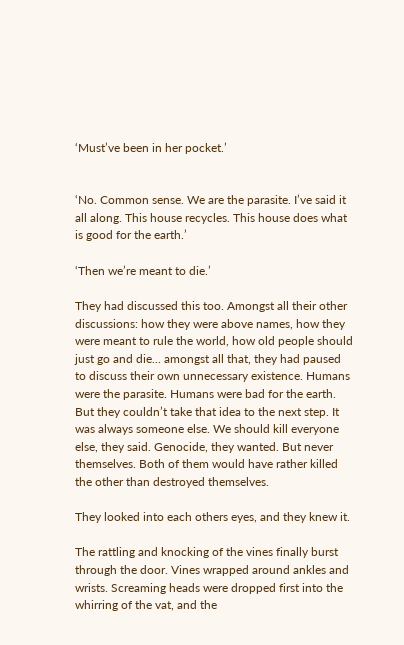‘Must’ve been in her pocket.’


‘No. Common sense. We are the parasite. I’ve said it all along. This house recycles. This house does what is good for the earth.’

‘Then we’re meant to die.’

They had discussed this too. Amongst all their other discussions: how they were above names, how they were meant to rule the world, how old people should just go and die... amongst all that, they had paused to discuss their own unnecessary existence. Humans were the parasite. Humans were bad for the earth. But they couldn’t take that idea to the next step. It was always someone else. We should kill everyone else, they said. Genocide, they wanted. But never themselves. Both of them would have rather killed the other than destroyed themselves.

They looked into each others eyes, and they knew it.

The rattling and knocking of the vines finally burst through the door. Vines wrapped around ankles and wrists. Screaming heads were dropped first into the whirring of the vat, and the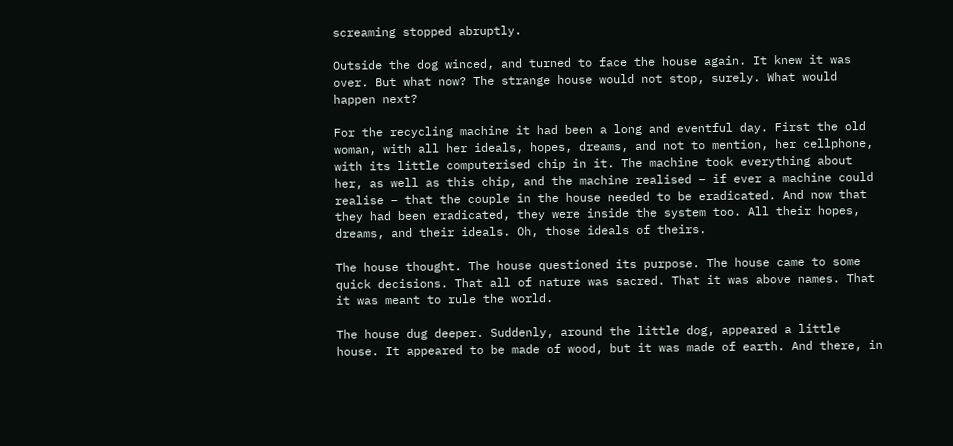screaming stopped abruptly.

Outside the dog winced, and turned to face the house again. It knew it was over. But what now? The strange house would not stop, surely. What would happen next?

For the recycling machine it had been a long and eventful day. First the old woman, with all her ideals, hopes, dreams, and not to mention, her cellphone, with its little computerised chip in it. The machine took everything about her, as well as this chip, and the machine realised – if ever a machine could realise – that the couple in the house needed to be eradicated. And now that they had been eradicated, they were inside the system too. All their hopes, dreams, and their ideals. Oh, those ideals of theirs.

The house thought. The house questioned its purpose. The house came to some quick decisions. That all of nature was sacred. That it was above names. That it was meant to rule the world.

The house dug deeper. Suddenly, around the little dog, appeared a little house. It appeared to be made of wood, but it was made of earth. And there, in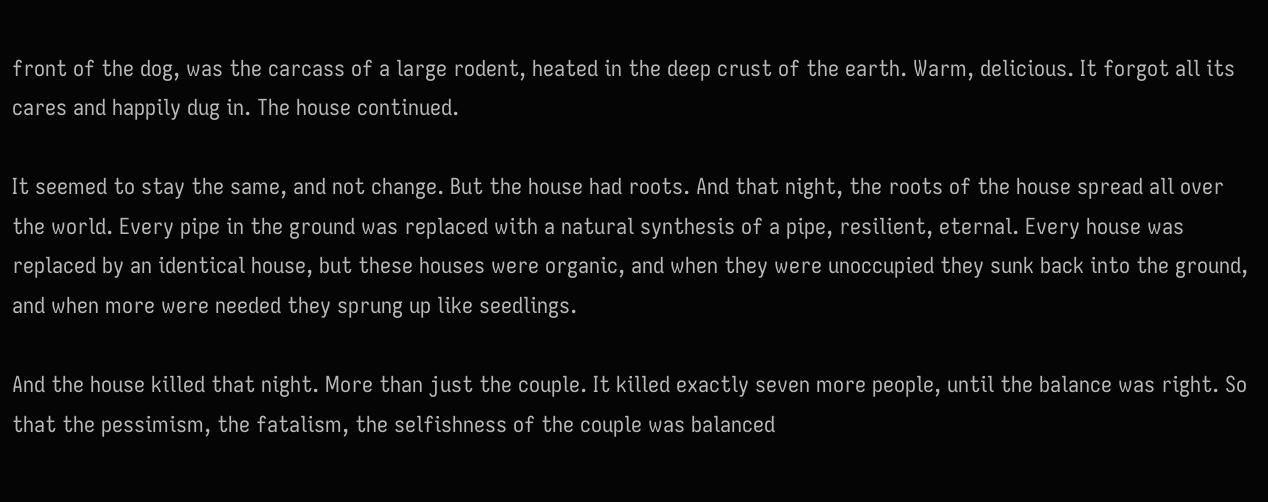front of the dog, was the carcass of a large rodent, heated in the deep crust of the earth. Warm, delicious. It forgot all its cares and happily dug in. The house continued.

It seemed to stay the same, and not change. But the house had roots. And that night, the roots of the house spread all over the world. Every pipe in the ground was replaced with a natural synthesis of a pipe, resilient, eternal. Every house was replaced by an identical house, but these houses were organic, and when they were unoccupied they sunk back into the ground, and when more were needed they sprung up like seedlings.

And the house killed that night. More than just the couple. It killed exactly seven more people, until the balance was right. So that the pessimism, the fatalism, the selfishness of the couple was balanced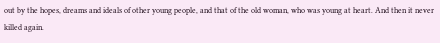out by the hopes, dreams and ideals of other young people, and that of the old woman, who was young at heart. And then it never killed again.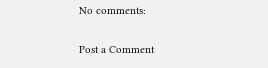No comments:

Post a Comment